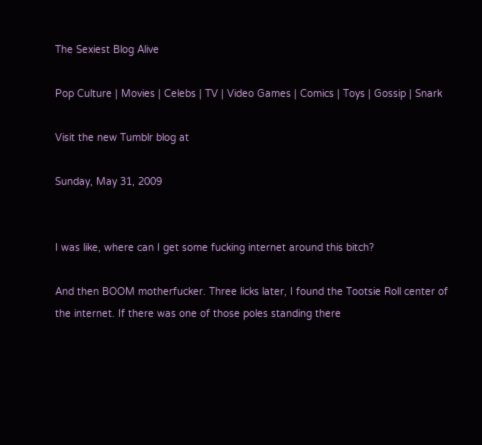The Sexiest Blog Alive

Pop Culture | Movies | Celebs | TV | Video Games | Comics | Toys | Gossip | Snark

Visit the new Tumblr blog at

Sunday, May 31, 2009


I was like, where can I get some fucking internet around this bitch?

And then BOOM motherfucker. Three licks later, I found the Tootsie Roll center of the internet. If there was one of those poles standing there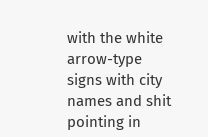with the white arrow-type signs with city names and shit pointing in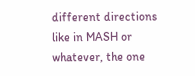different directions like in MASH or whatever, the one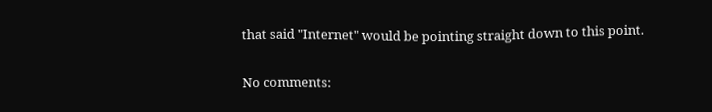that said "Internet" would be pointing straight down to this point.

No comments: